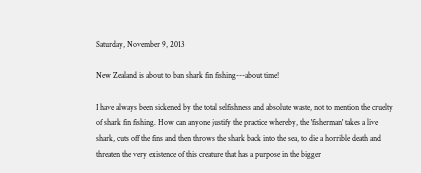Saturday, November 9, 2013

New Zealand is about to ban shark fin fishing---about time!

I have always been sickened by the total selfishness and absolute waste, not to mention the cruelty of shark fin fishing. How can anyone justify the practice whereby, the 'fisherman' takes a live shark, cuts off the fins and then throws the shark back into the sea, to die a horrible death and threaten the very existence of this creature that has a purpose in the bigger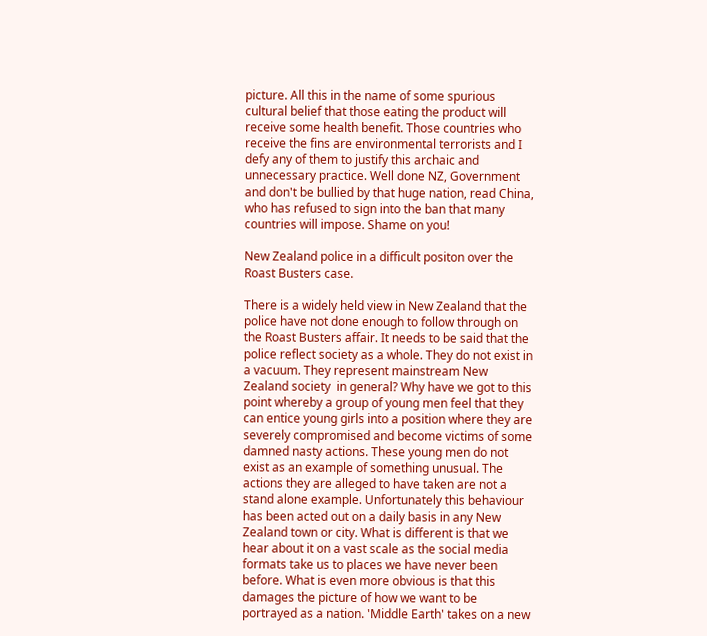picture. All this in the name of some spurious cultural belief that those eating the product will receive some health benefit. Those countries who receive the fins are environmental terrorists and I defy any of them to justify this archaic and unnecessary practice. Well done NZ, Government and don't be bullied by that huge nation, read China, who has refused to sign into the ban that many countries will impose. Shame on you!

New Zealand police in a difficult positon over the Roast Busters case.

There is a widely held view in New Zealand that the police have not done enough to follow through on the Roast Busters affair. It needs to be said that the police reflect society as a whole. They do not exist in a vacuum. They represent mainstream New Zealand society  in general? Why have we got to this point whereby a group of young men feel that they can entice young girls into a position where they are severely compromised and become victims of some damned nasty actions. These young men do not exist as an example of something unusual. The actions they are alleged to have taken are not a stand alone example. Unfortunately this behaviour has been acted out on a daily basis in any New Zealand town or city. What is different is that we hear about it on a vast scale as the social media formats take us to places we have never been before. What is even more obvious is that this damages the picture of how we want to be portrayed as a nation. 'Middle Earth' takes on a new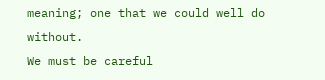meaning; one that we could well do without.
We must be careful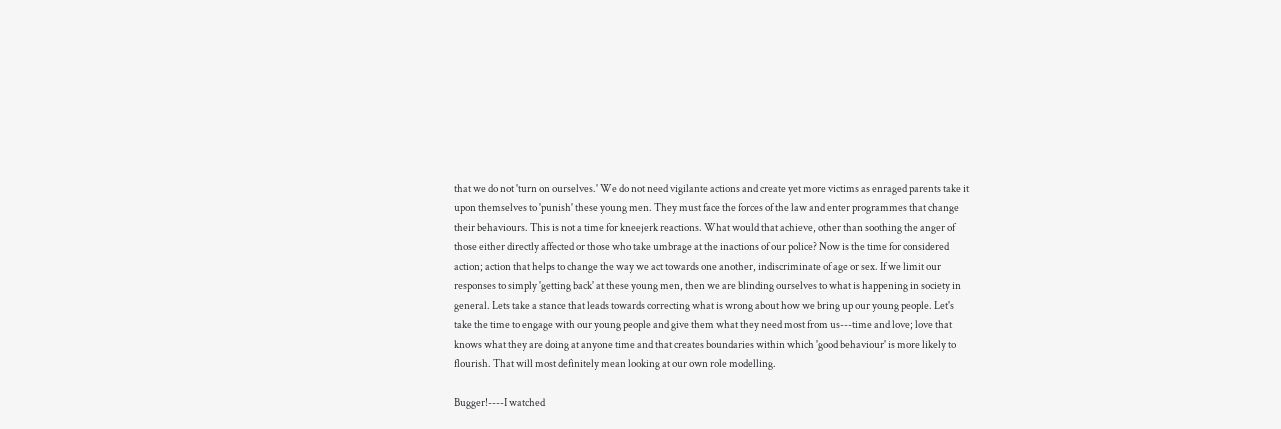that we do not 'turn on ourselves.' We do not need vigilante actions and create yet more victims as enraged parents take it upon themselves to 'punish' these young men. They must face the forces of the law and enter programmes that change their behaviours. This is not a time for kneejerk reactions. What would that achieve, other than soothing the anger of those either directly affected or those who take umbrage at the inactions of our police? Now is the time for considered action; action that helps to change the way we act towards one another, indiscriminate of age or sex. If we limit our responses to simply 'getting back' at these young men, then we are blinding ourselves to what is happening in society in general. Lets take a stance that leads towards correcting what is wrong about how we bring up our young people. Let's take the time to engage with our young people and give them what they need most from us---time and love; love that knows what they are doing at anyone time and that creates boundaries within which 'good behaviour' is more likely to flourish. That will most definitely mean looking at our own role modelling.

Bugger!----I watched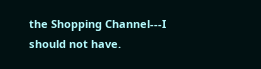the Shopping Channel---I should not have.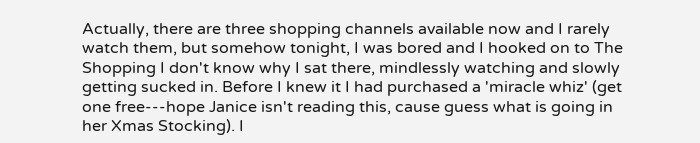Actually, there are three shopping channels available now and I rarely watch them, but somehow tonight, I was bored and I hooked on to The Shopping I don't know why I sat there, mindlessly watching and slowly getting sucked in. Before I knew it I had purchased a 'miracle whiz' (get one free---hope Janice isn't reading this, cause guess what is going in her Xmas Stocking). I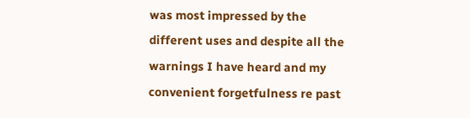was most impressed by the different uses and despite all the warnings I have heard and my convenient forgetfulness re past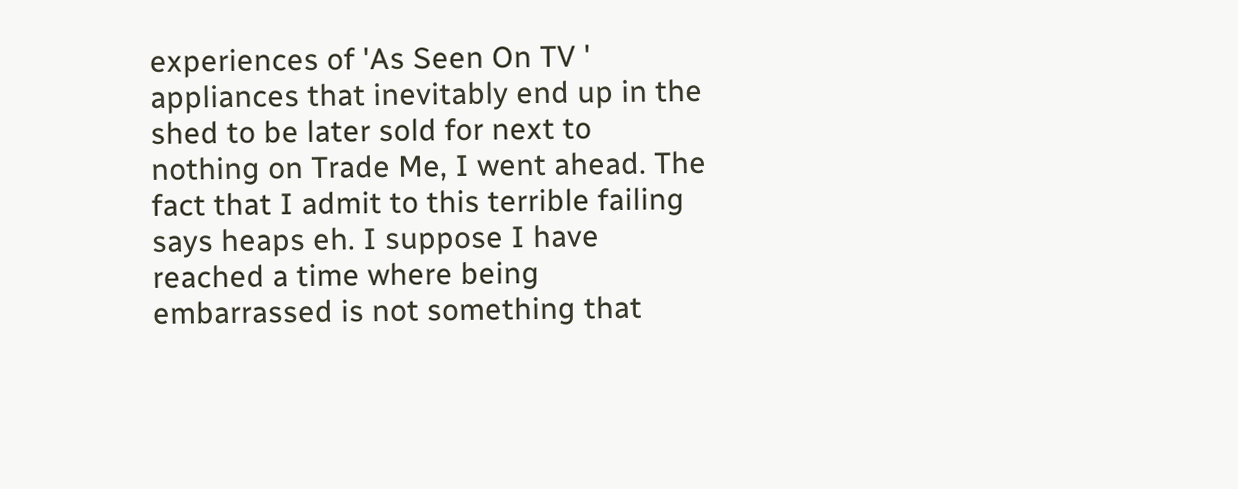experiences of 'As Seen On TV ' appliances that inevitably end up in the shed to be later sold for next to nothing on Trade Me, I went ahead. The fact that I admit to this terrible failing says heaps eh. I suppose I have reached a time where being embarrassed is not something that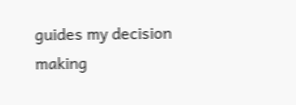guides my decision making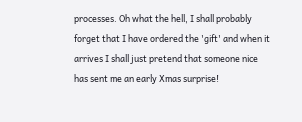processes. Oh what the hell, I shall probably forget that I have ordered the 'gift' and when it arrives I shall just pretend that someone nice has sent me an early Xmas surprise!